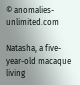© anomalies-unlimited.com

Natasha, a five-year-old macaque living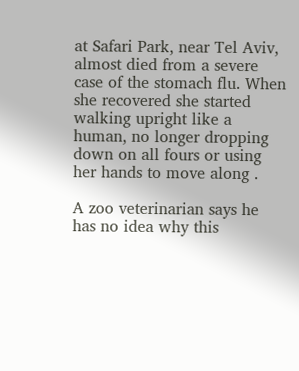at Safari Park, near Tel Aviv, almost died from a severe case of the stomach flu. When she recovered she started walking upright like a human, no longer dropping down on all fours or using her hands to move along .

A zoo veterinarian says he has no idea why this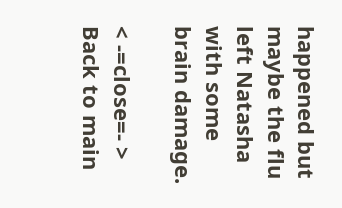happened but maybe the flu left Natasha with some brain damage.

< -=close=- >
Back to main